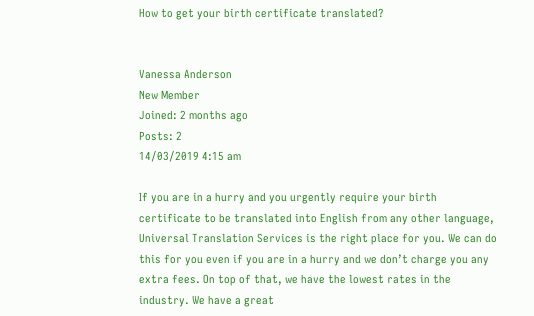How to get your birth certificate translated?


Vanessa Anderson
New Member
Joined: 2 months ago
Posts: 2
14/03/2019 4:15 am

If you are in a hurry and you urgently require your birth certificate to be translated into English from any other language, Universal Translation Services is the right place for you. We can do this for you even if you are in a hurry and we don’t charge you any extra fees. On top of that, we have the lowest rates in the industry. We have a great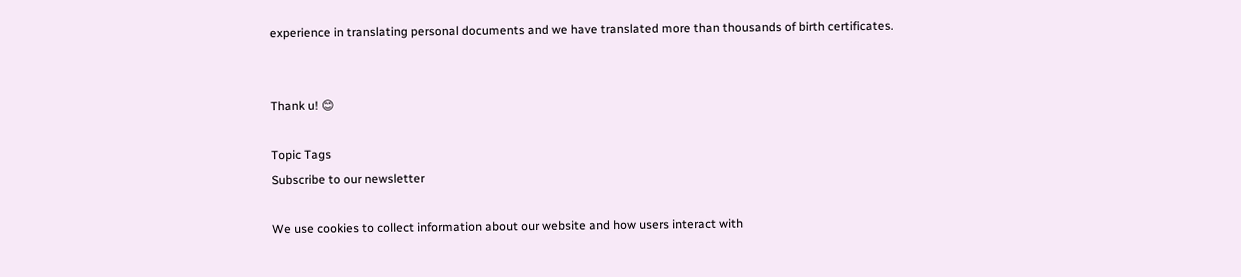experience in translating personal documents and we have translated more than thousands of birth certificates.


Thank u! 😊

Topic Tags
Subscribe to our newsletter

We use cookies to collect information about our website and how users interact with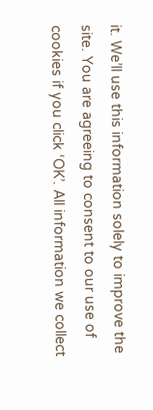it. We’ll use this information solely to improve the site. You are agreeing to consent to our use of cookies if you click ‘OK’. All information we collect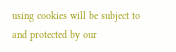using cookies will be subject to and protected by our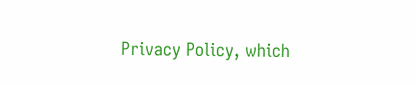Privacy Policy, which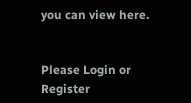you can view here.


Please Login or Register